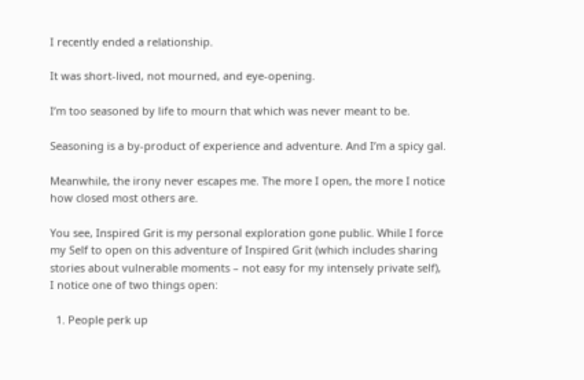I recently ended a relationship.

It was short-lived, not mourned, and eye-opening.

I’m too seasoned by life to mourn that which was never meant to be.

Seasoning is a by-product of experience and adventure. And I’m a spicy gal.

Meanwhile, the irony never escapes me. The more I open, the more I notice how closed most others are.

You see, Inspired Grit is my personal exploration gone public. While I force my Self to open on this adventure of Inspired Grit (which includes sharing stories about vulnerable moments – not easy for my intensely private self), I notice one of two things open:

  1. People perk up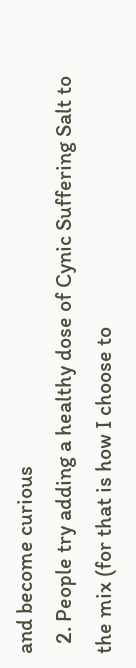and become curious
  2. People try adding a healthy dose of Cynic Suffering Salt to the mix (for that is how I choose to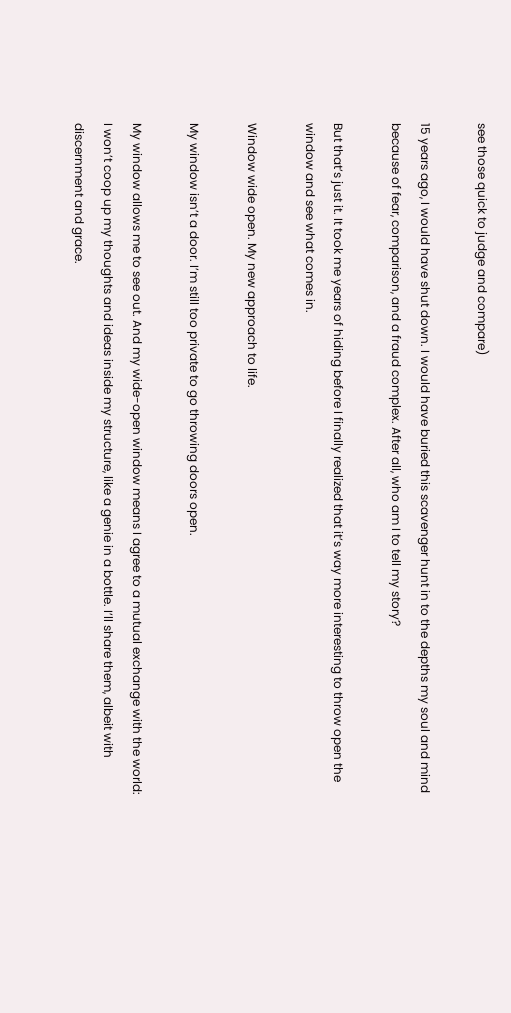see those quick to judge and compare)

15 years ago, I would have shut down. I would have buried this scavenger hunt in to the depths my soul and mind because of fear, comparison, and a fraud complex. After all, who am I to tell my story?

But that’s just it. It took me years of hiding before I finally realized that it’s way more interesting to throw open the window and see what comes in.

Window wide open. My new approach to life.

My window isn’t a door. I’m still too private to go throwing doors open.

My window allows me to see out. And my wide-open window means I agree to a mutual exchange with the world: I won’t coop up my thoughts and ideas inside my structure, like a genie in a bottle. I’ll share them, albeit with discernment and grace.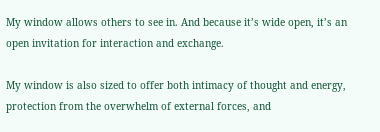My window allows others to see in. And because it’s wide open, it’s an open invitation for interaction and exchange.

My window is also sized to offer both intimacy of thought and energy, protection from the overwhelm of external forces, and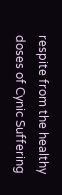respite from the healthy doses of Cynic Suffering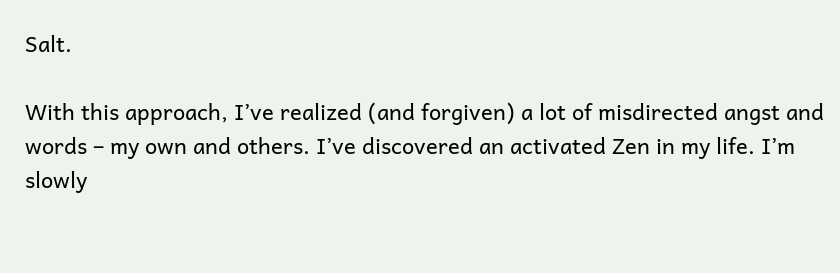Salt.

With this approach, I’ve realized (and forgiven) a lot of misdirected angst and words – my own and others. I’ve discovered an activated Zen in my life. I’m slowly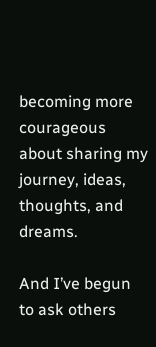becoming more courageous about sharing my journey, ideas, thoughts, and dreams.

And I’ve begun to ask others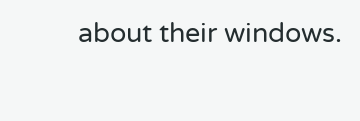about their windows.